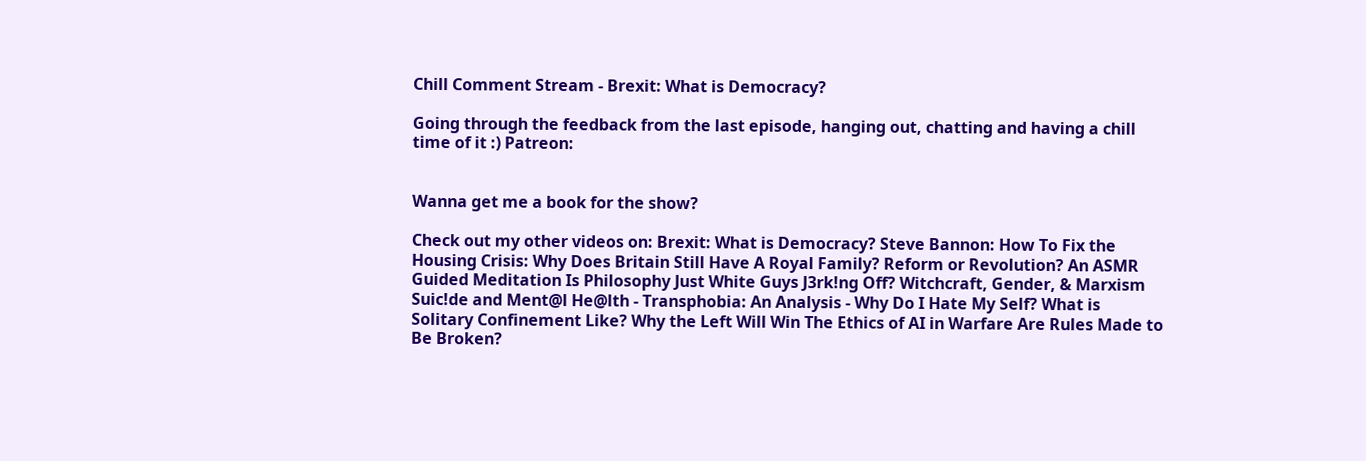Chill Comment Stream - Brexit: What is Democracy?

Going through the feedback from the last episode, hanging out, chatting and having a chill time of it :) Patreon:


Wanna get me a book for the show?

Check out my other videos on: Brexit: What is Democracy? Steve Bannon: How To Fix the Housing Crisis: Why Does Britain Still Have A Royal Family? Reform or Revolution? An ASMR Guided Meditation Is Philosophy Just White Guys J3rk!ng Off? Witchcraft, Gender, & Marxism Suic!de and Ment@l He@lth - Transphobia: An Analysis - Why Do I Hate My Self? What is Solitary Confinement Like? Why the Left Will Win The Ethics of AI in Warfare Are Rules Made to Be Broken?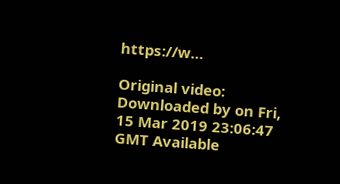https://w…

Original video:
Downloaded by on Fri, 15 Mar 2019 23:06:47 GMT Available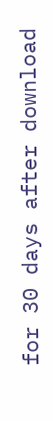for 30 days after download